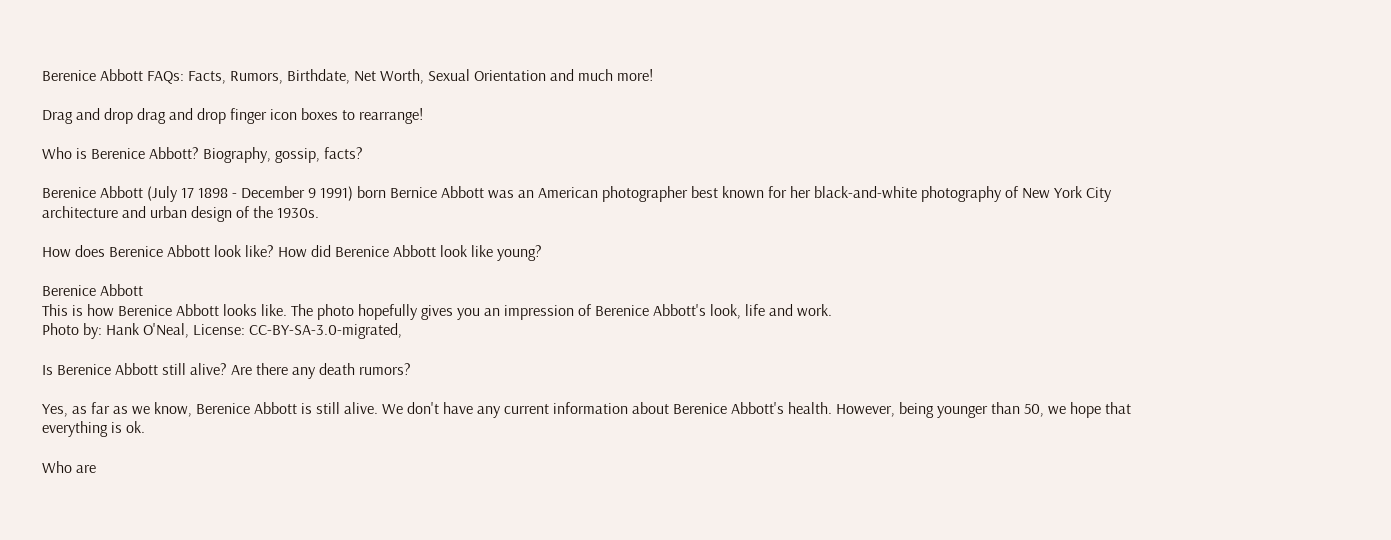Berenice Abbott FAQs: Facts, Rumors, Birthdate, Net Worth, Sexual Orientation and much more!

Drag and drop drag and drop finger icon boxes to rearrange!

Who is Berenice Abbott? Biography, gossip, facts?

Berenice Abbott (July 17 1898 - December 9 1991) born Bernice Abbott was an American photographer best known for her black-and-white photography of New York City architecture and urban design of the 1930s.

How does Berenice Abbott look like? How did Berenice Abbott look like young?

Berenice Abbott
This is how Berenice Abbott looks like. The photo hopefully gives you an impression of Berenice Abbott's look, life and work.
Photo by: Hank O'Neal, License: CC-BY-SA-3.0-migrated,

Is Berenice Abbott still alive? Are there any death rumors?

Yes, as far as we know, Berenice Abbott is still alive. We don't have any current information about Berenice Abbott's health. However, being younger than 50, we hope that everything is ok.

Who are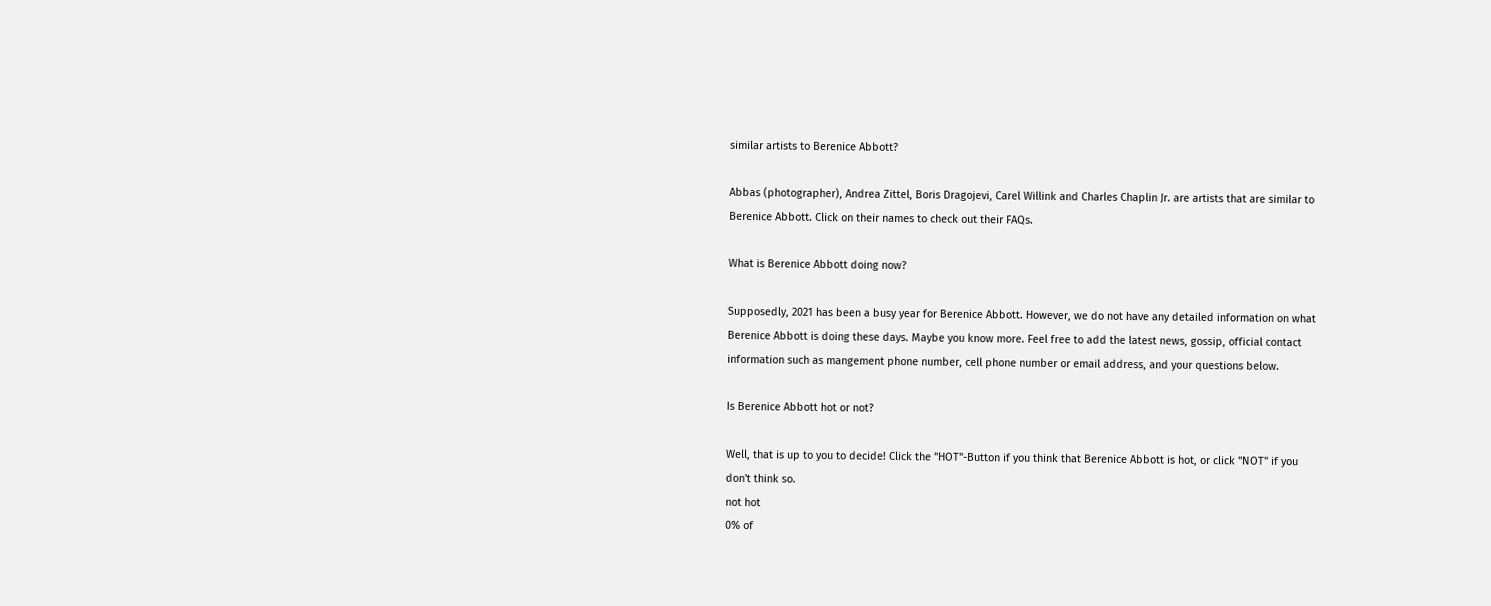similar artists to Berenice Abbott?

Abbas (photographer), Andrea Zittel, Boris Dragojevi, Carel Willink and Charles Chaplin Jr. are artists that are similar to Berenice Abbott. Click on their names to check out their FAQs.

What is Berenice Abbott doing now?

Supposedly, 2021 has been a busy year for Berenice Abbott. However, we do not have any detailed information on what Berenice Abbott is doing these days. Maybe you know more. Feel free to add the latest news, gossip, official contact information such as mangement phone number, cell phone number or email address, and your questions below.

Is Berenice Abbott hot or not?

Well, that is up to you to decide! Click the "HOT"-Button if you think that Berenice Abbott is hot, or click "NOT" if you don't think so.
not hot
0% of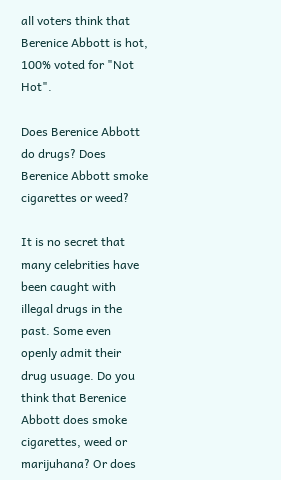all voters think that Berenice Abbott is hot, 100% voted for "Not Hot".

Does Berenice Abbott do drugs? Does Berenice Abbott smoke cigarettes or weed?

It is no secret that many celebrities have been caught with illegal drugs in the past. Some even openly admit their drug usuage. Do you think that Berenice Abbott does smoke cigarettes, weed or marijuhana? Or does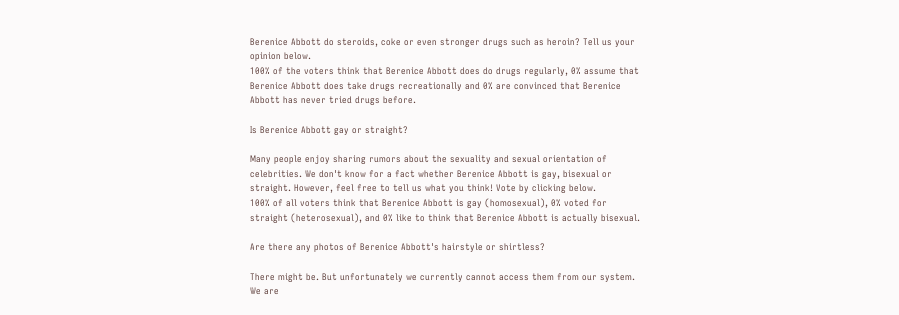Berenice Abbott do steroids, coke or even stronger drugs such as heroin? Tell us your opinion below.
100% of the voters think that Berenice Abbott does do drugs regularly, 0% assume that Berenice Abbott does take drugs recreationally and 0% are convinced that Berenice Abbott has never tried drugs before.

Is Berenice Abbott gay or straight?

Many people enjoy sharing rumors about the sexuality and sexual orientation of celebrities. We don't know for a fact whether Berenice Abbott is gay, bisexual or straight. However, feel free to tell us what you think! Vote by clicking below.
100% of all voters think that Berenice Abbott is gay (homosexual), 0% voted for straight (heterosexual), and 0% like to think that Berenice Abbott is actually bisexual.

Are there any photos of Berenice Abbott's hairstyle or shirtless?

There might be. But unfortunately we currently cannot access them from our system. We are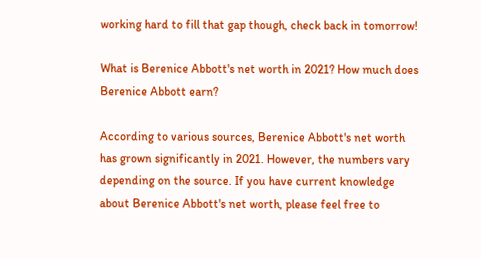working hard to fill that gap though, check back in tomorrow!

What is Berenice Abbott's net worth in 2021? How much does Berenice Abbott earn?

According to various sources, Berenice Abbott's net worth has grown significantly in 2021. However, the numbers vary depending on the source. If you have current knowledge about Berenice Abbott's net worth, please feel free to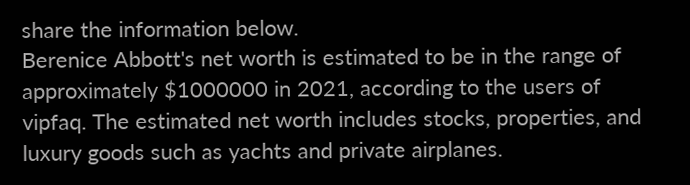share the information below.
Berenice Abbott's net worth is estimated to be in the range of approximately $1000000 in 2021, according to the users of vipfaq. The estimated net worth includes stocks, properties, and luxury goods such as yachts and private airplanes.